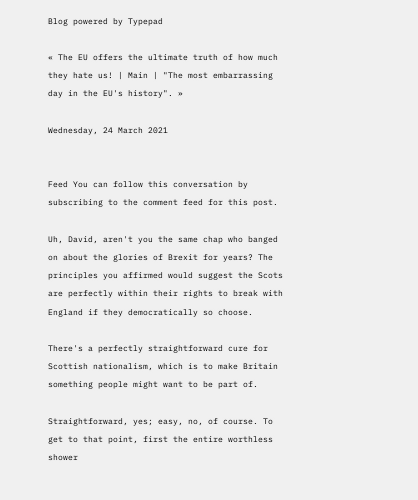Blog powered by Typepad

« The EU offers the ultimate truth of how much they hate us! | Main | "The most embarrassing day in the EU's history". »

Wednesday, 24 March 2021


Feed You can follow this conversation by subscribing to the comment feed for this post.

Uh, David, aren't you the same chap who banged on about the glories of Brexit for years? The principles you affirmed would suggest the Scots are perfectly within their rights to break with England if they democratically so choose.

There's a perfectly straightforward cure for Scottish nationalism, which is to make Britain something people might want to be part of.

Straightforward, yes; easy, no, of course. To get to that point, first the entire worthless shower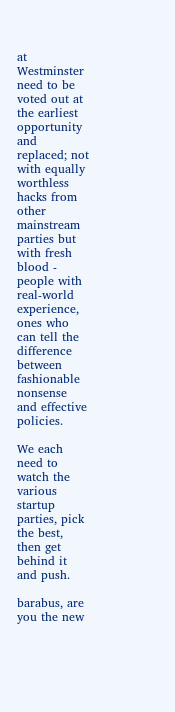at Westminster need to be voted out at the earliest opportunity and replaced; not with equally worthless hacks from other mainstream parties but with fresh blood - people with real-world experience, ones who can tell the difference between fashionable nonsense and effective policies.

We each need to watch the various startup parties, pick the best, then get behind it and push.

barabus, are you the new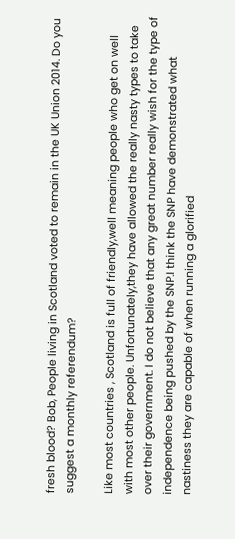fresh blood? Bob, People living in Scotland voted to remain in the UK Union 2014. Do you suggest a monthly referendum?

Like most countries , Scotland is full of friendly,well meaning people who get on well with most other people. Unfortunately,they have allowed the really nasty types to take over their government. I do not believe that any great number really wish for the type of independence being pushed by the SNP.I think the SNP have demonstrated what nastiness they are capable of when running a glorified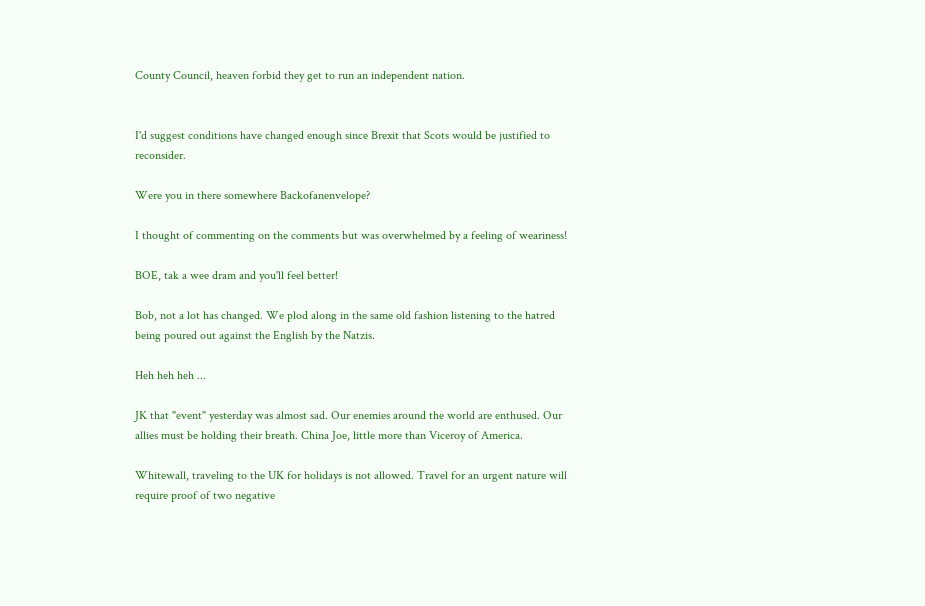County Council, heaven forbid they get to run an independent nation.


I'd suggest conditions have changed enough since Brexit that Scots would be justified to reconsider.

Were you in there somewhere Backofanenvelope?

I thought of commenting on the comments but was overwhelmed by a feeling of weariness!

BOE, tak a wee dram and you'll feel better!

Bob, not a lot has changed. We plod along in the same old fashion listening to the hatred being poured out against the English by the Natzis.

Heh heh heh ...

JK that "event" yesterday was almost sad. Our enemies around the world are enthused. Our allies must be holding their breath. China Joe, little more than Viceroy of America.

Whitewall, traveling to the UK for holidays is not allowed. Travel for an urgent nature will require proof of two negative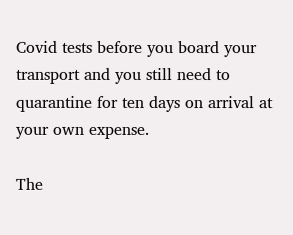Covid tests before you board your transport and you still need to quarantine for ten days on arrival at your own expense.

The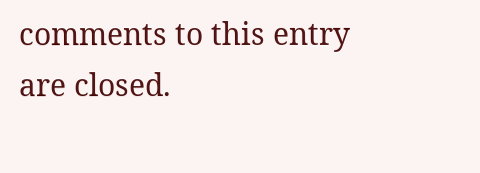comments to this entry are closed.